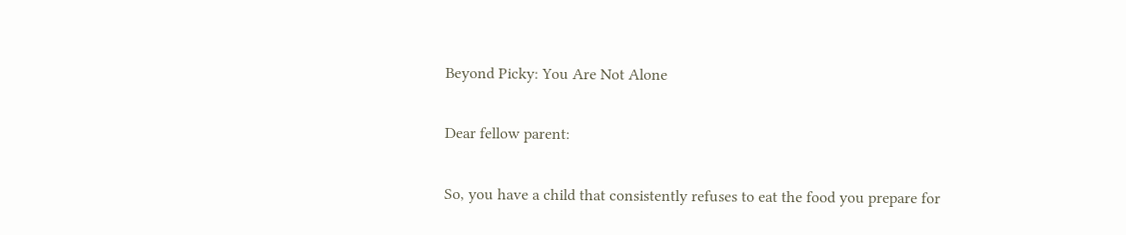Beyond Picky: You Are Not Alone

Dear fellow parent:

So, you have a child that consistently refuses to eat the food you prepare for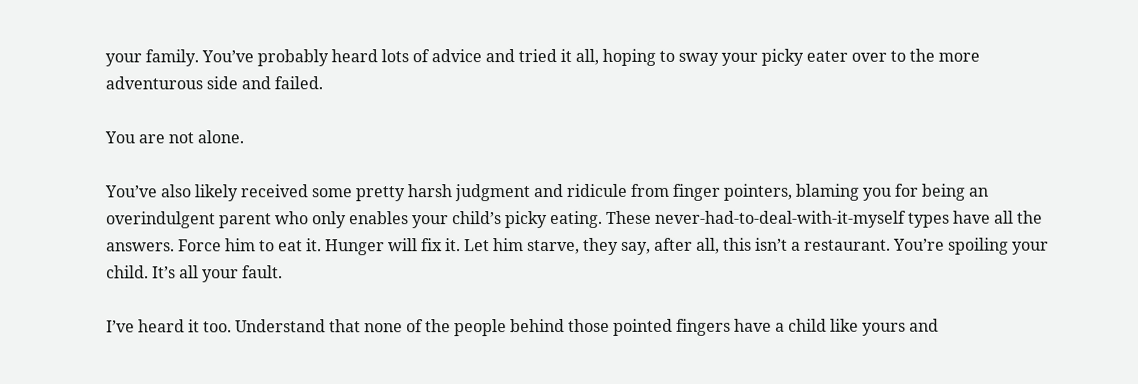your family. You’ve probably heard lots of advice and tried it all, hoping to sway your picky eater over to the more adventurous side and failed.

You are not alone.

You’ve also likely received some pretty harsh judgment and ridicule from finger pointers, blaming you for being an overindulgent parent who only enables your child’s picky eating. These never-had-to-deal-with-it-myself types have all the answers. Force him to eat it. Hunger will fix it. Let him starve, they say, after all, this isn’t a restaurant. You’re spoiling your child. It’s all your fault.

I’ve heard it too. Understand that none of the people behind those pointed fingers have a child like yours and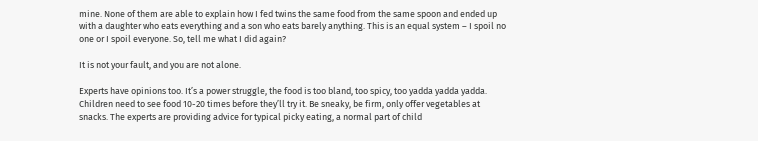mine. None of them are able to explain how I fed twins the same food from the same spoon and ended up with a daughter who eats everything and a son who eats barely anything. This is an equal system – I spoil no one or I spoil everyone. So, tell me what I did again?

It is not your fault, and you are not alone.

Experts have opinions too. It’s a power struggle, the food is too bland, too spicy, too yadda yadda yadda. Children need to see food 10-20 times before they’ll try it. Be sneaky, be firm, only offer vegetables at snacks. The experts are providing advice for typical picky eating, a normal part of child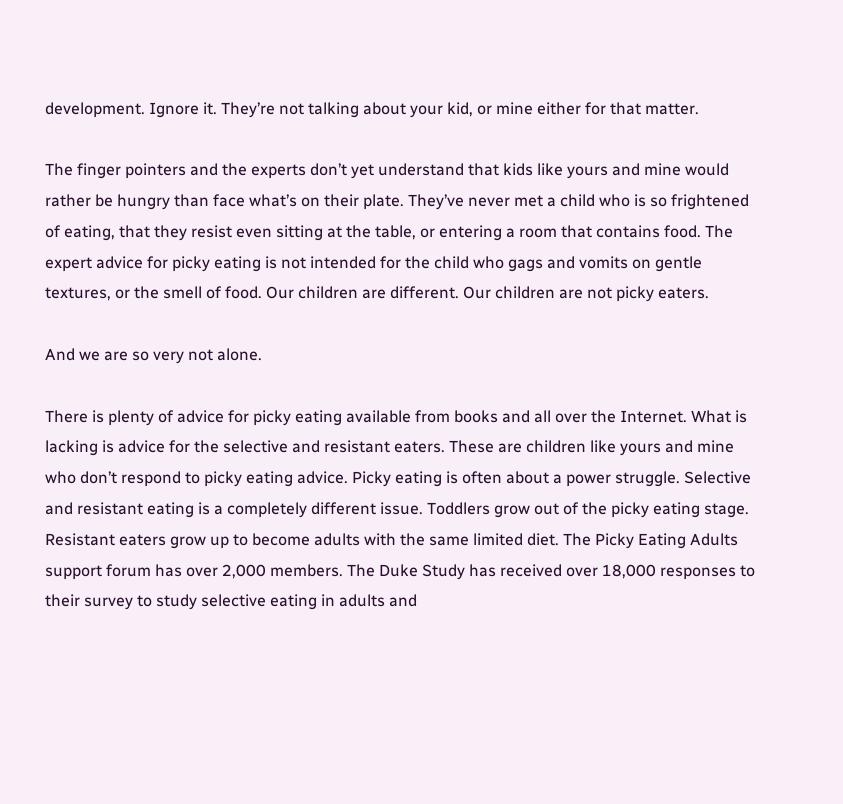development. Ignore it. They’re not talking about your kid, or mine either for that matter.

The finger pointers and the experts don’t yet understand that kids like yours and mine would rather be hungry than face what’s on their plate. They’ve never met a child who is so frightened of eating, that they resist even sitting at the table, or entering a room that contains food. The expert advice for picky eating is not intended for the child who gags and vomits on gentle textures, or the smell of food. Our children are different. Our children are not picky eaters.

And we are so very not alone.

There is plenty of advice for picky eating available from books and all over the Internet. What is lacking is advice for the selective and resistant eaters. These are children like yours and mine who don’t respond to picky eating advice. Picky eating is often about a power struggle. Selective and resistant eating is a completely different issue. Toddlers grow out of the picky eating stage. Resistant eaters grow up to become adults with the same limited diet. The Picky Eating Adults support forum has over 2,000 members. The Duke Study has received over 18,000 responses to their survey to study selective eating in adults and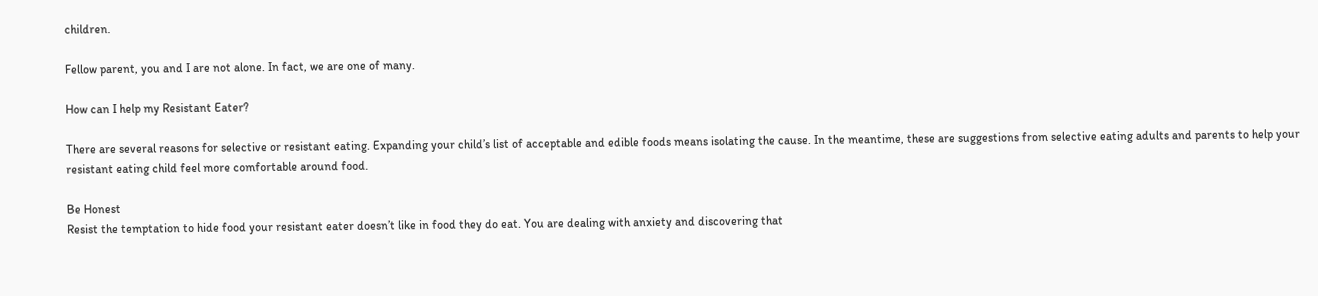children.

Fellow parent, you and I are not alone. In fact, we are one of many.

How can I help my Resistant Eater?

There are several reasons for selective or resistant eating. Expanding your child’s list of acceptable and edible foods means isolating the cause. In the meantime, these are suggestions from selective eating adults and parents to help your resistant eating child feel more comfortable around food.

Be Honest
Resist the temptation to hide food your resistant eater doesn’t like in food they do eat. You are dealing with anxiety and discovering that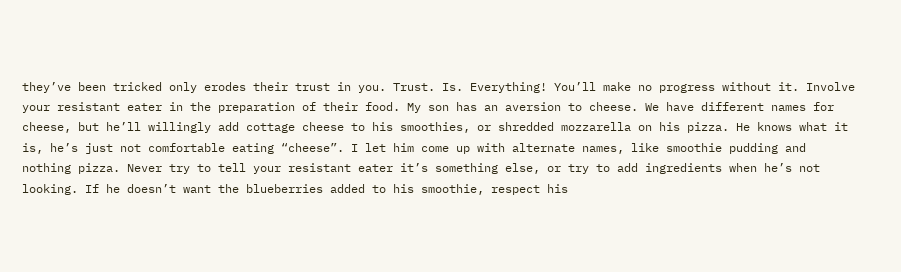they’ve been tricked only erodes their trust in you. Trust. Is. Everything! You’ll make no progress without it. Involve your resistant eater in the preparation of their food. My son has an aversion to cheese. We have different names for cheese, but he’ll willingly add cottage cheese to his smoothies, or shredded mozzarella on his pizza. He knows what it is, he’s just not comfortable eating “cheese”. I let him come up with alternate names, like smoothie pudding and nothing pizza. Never try to tell your resistant eater it’s something else, or try to add ingredients when he’s not looking. If he doesn’t want the blueberries added to his smoothie, respect his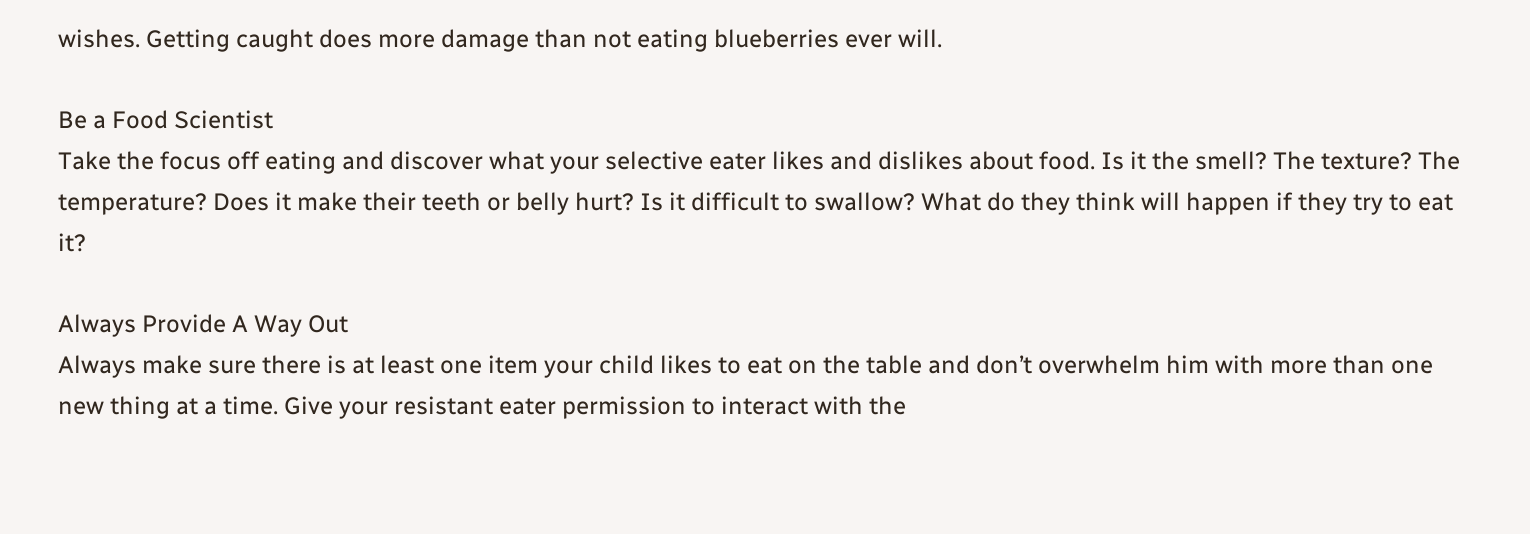wishes. Getting caught does more damage than not eating blueberries ever will.

Be a Food Scientist
Take the focus off eating and discover what your selective eater likes and dislikes about food. Is it the smell? The texture? The temperature? Does it make their teeth or belly hurt? Is it difficult to swallow? What do they think will happen if they try to eat it?

Always Provide A Way Out
Always make sure there is at least one item your child likes to eat on the table and don’t overwhelm him with more than one new thing at a time. Give your resistant eater permission to interact with the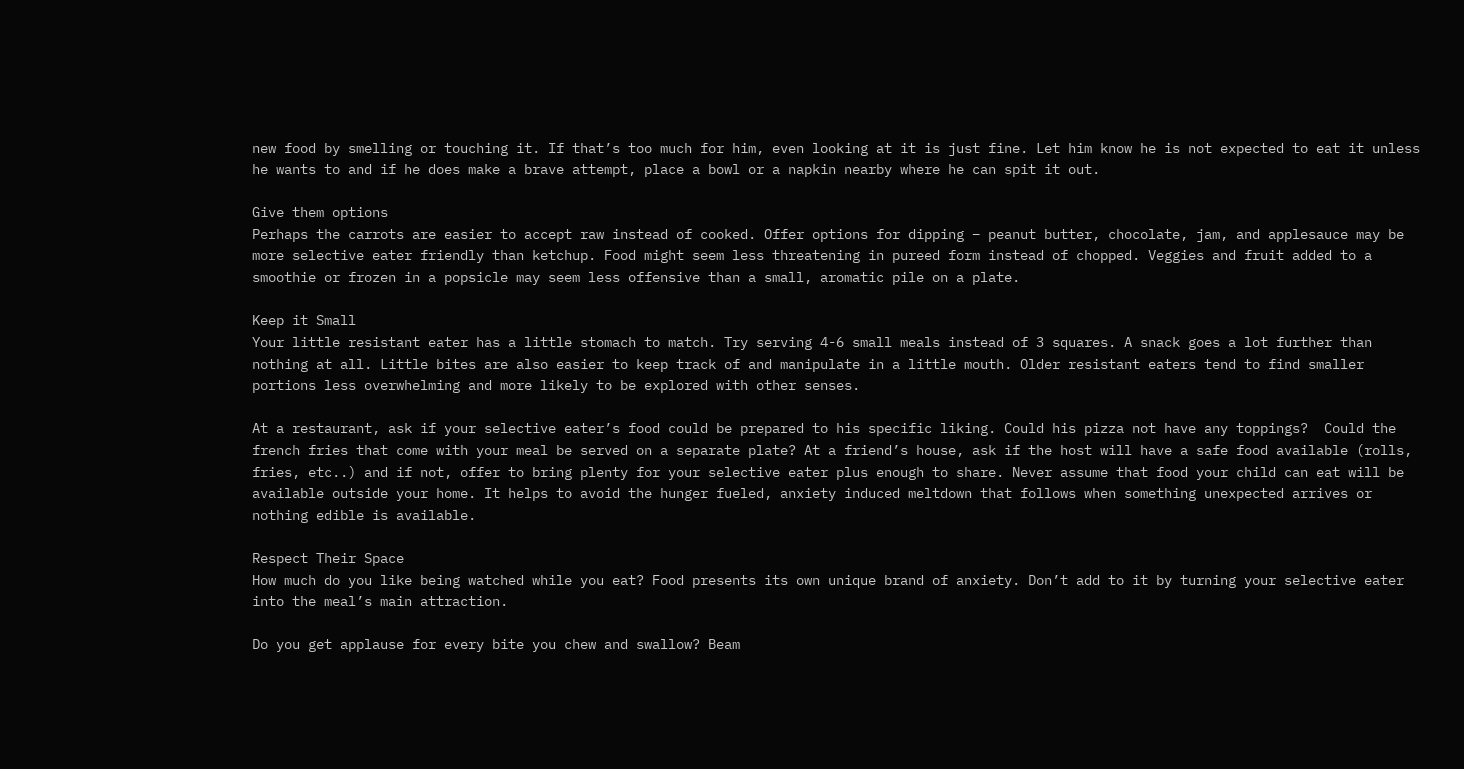new food by smelling or touching it. If that’s too much for him, even looking at it is just fine. Let him know he is not expected to eat it unless he wants to and if he does make a brave attempt, place a bowl or a napkin nearby where he can spit it out.

Give them options
Perhaps the carrots are easier to accept raw instead of cooked. Offer options for dipping – peanut butter, chocolate, jam, and applesauce may be more selective eater friendly than ketchup. Food might seem less threatening in pureed form instead of chopped. Veggies and fruit added to a smoothie or frozen in a popsicle may seem less offensive than a small, aromatic pile on a plate.

Keep it Small
Your little resistant eater has a little stomach to match. Try serving 4-6 small meals instead of 3 squares. A snack goes a lot further than nothing at all. Little bites are also easier to keep track of and manipulate in a little mouth. Older resistant eaters tend to find smaller  portions less overwhelming and more likely to be explored with other senses.

At a restaurant, ask if your selective eater’s food could be prepared to his specific liking. Could his pizza not have any toppings?  Could the french fries that come with your meal be served on a separate plate? At a friend’s house, ask if the host will have a safe food available (rolls, fries, etc..) and if not, offer to bring plenty for your selective eater plus enough to share. Never assume that food your child can eat will be available outside your home. It helps to avoid the hunger fueled, anxiety induced meltdown that follows when something unexpected arrives or nothing edible is available.

Respect Their Space
How much do you like being watched while you eat? Food presents its own unique brand of anxiety. Don’t add to it by turning your selective eater into the meal’s main attraction.

Do you get applause for every bite you chew and swallow? Beam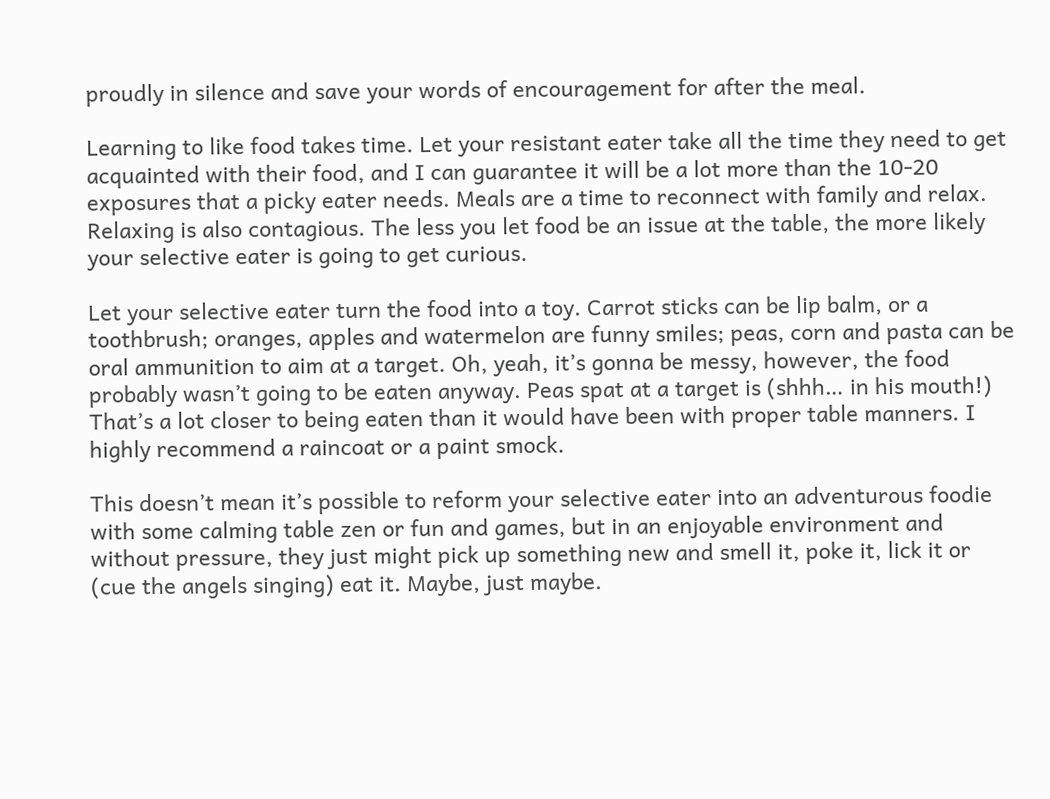proudly in silence and save your words of encouragement for after the meal.

Learning to like food takes time. Let your resistant eater take all the time they need to get acquainted with their food, and I can guarantee it will be a lot more than the 10-20 exposures that a picky eater needs. Meals are a time to reconnect with family and relax. Relaxing is also contagious. The less you let food be an issue at the table, the more likely your selective eater is going to get curious.

Let your selective eater turn the food into a toy. Carrot sticks can be lip balm, or a toothbrush; oranges, apples and watermelon are funny smiles; peas, corn and pasta can be oral ammunition to aim at a target. Oh, yeah, it’s gonna be messy, however, the food probably wasn’t going to be eaten anyway. Peas spat at a target is (shhh… in his mouth!) That’s a lot closer to being eaten than it would have been with proper table manners. I highly recommend a raincoat or a paint smock.

This doesn’t mean it’s possible to reform your selective eater into an adventurous foodie with some calming table zen or fun and games, but in an enjoyable environment and without pressure, they just might pick up something new and smell it, poke it, lick it or (cue the angels singing) eat it. Maybe, just maybe.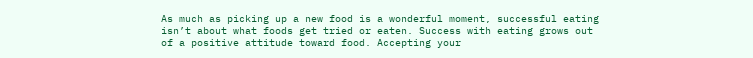As much as picking up a new food is a wonderful moment, successful eating isn’t about what foods get tried or eaten. Success with eating grows out of a positive attitude toward food. Accepting your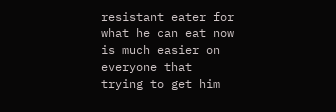resistant eater for what he can eat now is much easier on everyone that trying to get him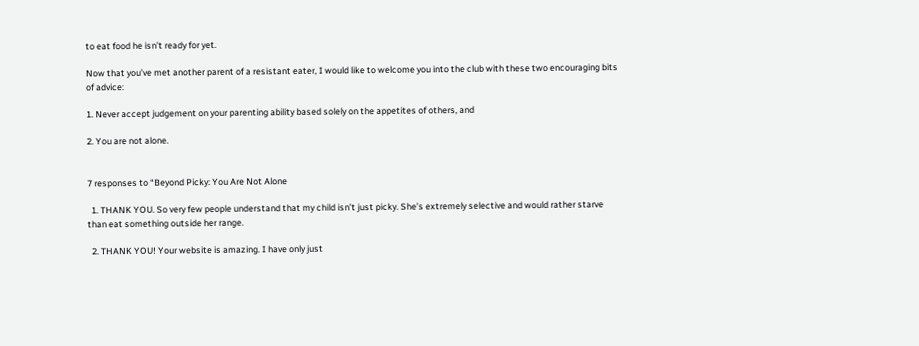to eat food he isn’t ready for yet.

Now that you’ve met another parent of a resistant eater, I would like to welcome you into the club with these two encouraging bits of advice:

1. Never accept judgement on your parenting ability based solely on the appetites of others, and

2. You are not alone.


7 responses to “Beyond Picky: You Are Not Alone

  1. THANK YOU. So very few people understand that my child isn’t just picky. She’s extremely selective and would rather starve than eat something outside her range.

  2. THANK YOU! Your website is amazing. I have only just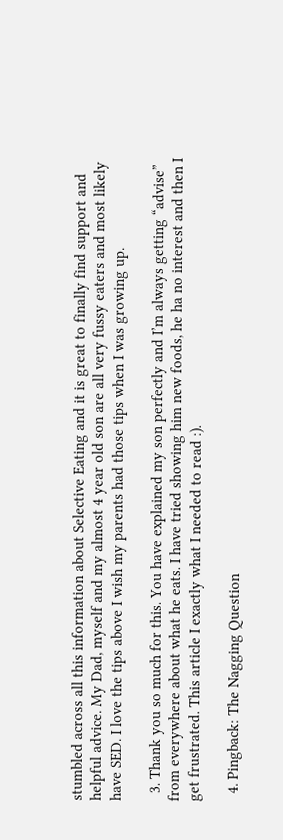stumbled across all this information about Selective Eating and it is great to finally find support and helpful advice. My Dad, myself and my almost 4 year old son are all very fussy eaters and most likely have SED. I love the tips above I wish my parents had those tips when I was growing up.

  3. Thank you so much for this. You have explained my son perfectly and I’m always getting “advise” from everywhere about what he eats. I have tried showing him new foods, he ha no interest and then I get frustrated. This article I exactly what I needed to read :).

  4. Pingback: The Nagging Question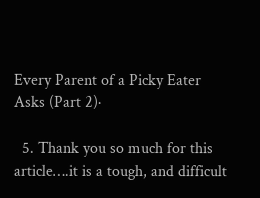Every Parent of a Picky Eater Asks (Part 2)·

  5. Thank you so much for this article….it is a tough, and difficult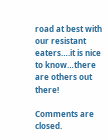road at best with our resistant eaters….it is nice to know…there are others out there!

Comments are closed.